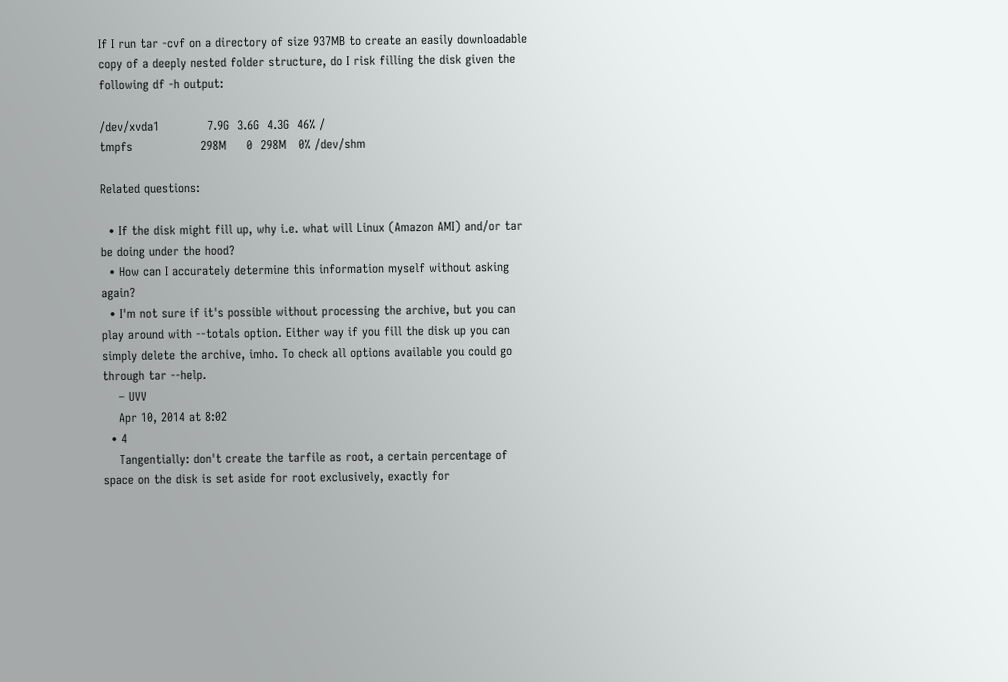If I run tar -cvf on a directory of size 937MB to create an easily downloadable copy of a deeply nested folder structure, do I risk filling the disk given the following df -h output:

/dev/xvda1            7.9G  3.6G  4.3G  46% /
tmpfs                 298M     0  298M   0% /dev/shm

Related questions:

  • If the disk might fill up, why i.e. what will Linux (Amazon AMI) and/or tar be doing under the hood?
  • How can I accurately determine this information myself without asking again?
  • I'm not sure if it's possible without processing the archive, but you can play around with --totals option. Either way if you fill the disk up you can simply delete the archive, imho. To check all options available you could go through tar --help.
    – UVV
    Apr 10, 2014 at 8:02
  • 4
    Tangentially: don't create the tarfile as root, a certain percentage of space on the disk is set aside for root exclusively, exactly for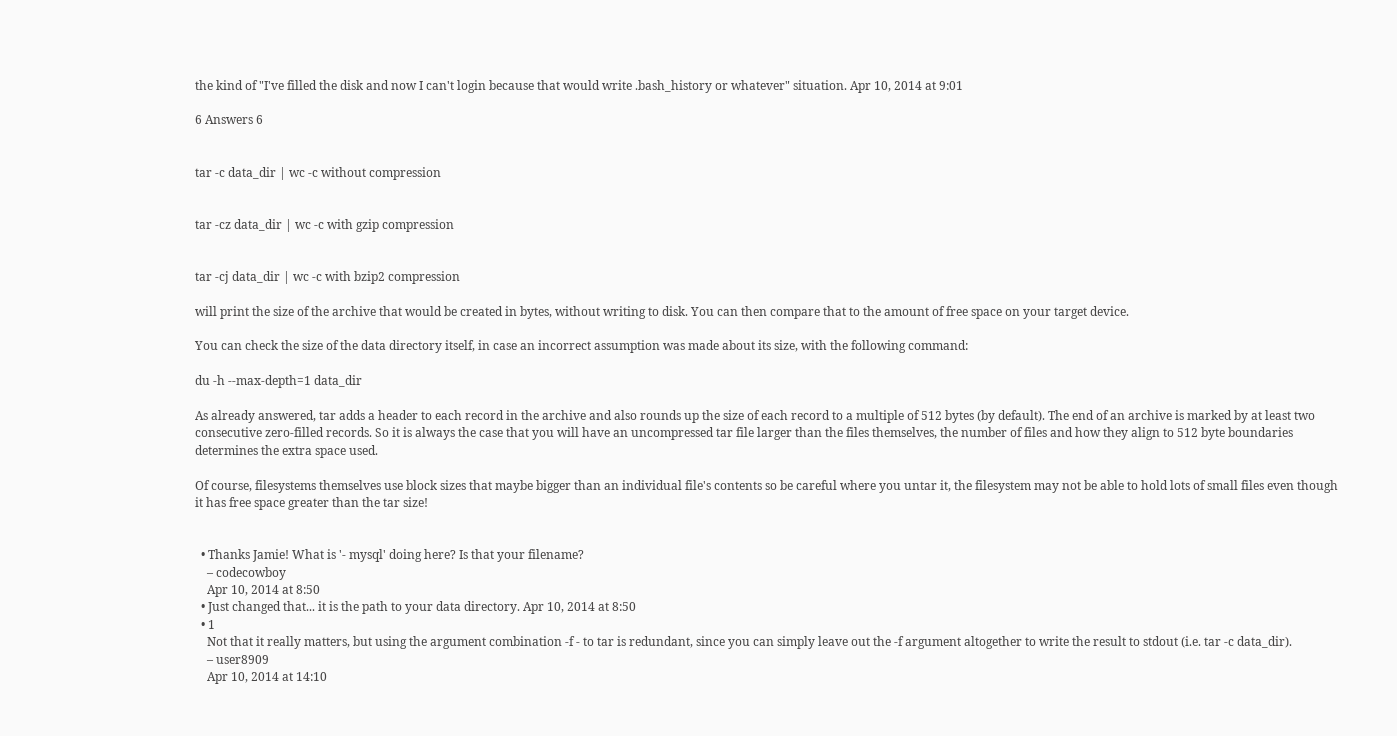the kind of "I've filled the disk and now I can't login because that would write .bash_history or whatever" situation. Apr 10, 2014 at 9:01

6 Answers 6


tar -c data_dir | wc -c without compression


tar -cz data_dir | wc -c with gzip compression


tar -cj data_dir | wc -c with bzip2 compression

will print the size of the archive that would be created in bytes, without writing to disk. You can then compare that to the amount of free space on your target device.

You can check the size of the data directory itself, in case an incorrect assumption was made about its size, with the following command:

du -h --max-depth=1 data_dir

As already answered, tar adds a header to each record in the archive and also rounds up the size of each record to a multiple of 512 bytes (by default). The end of an archive is marked by at least two consecutive zero-filled records. So it is always the case that you will have an uncompressed tar file larger than the files themselves, the number of files and how they align to 512 byte boundaries determines the extra space used.

Of course, filesystems themselves use block sizes that maybe bigger than an individual file's contents so be careful where you untar it, the filesystem may not be able to hold lots of small files even though it has free space greater than the tar size!


  • Thanks Jamie! What is '- mysql' doing here? Is that your filename?
    – codecowboy
    Apr 10, 2014 at 8:50
  • Just changed that... it is the path to your data directory. Apr 10, 2014 at 8:50
  • 1
    Not that it really matters, but using the argument combination -f - to tar is redundant, since you can simply leave out the -f argument altogether to write the result to stdout (i.e. tar -c data_dir).
    – user8909
    Apr 10, 2014 at 14:10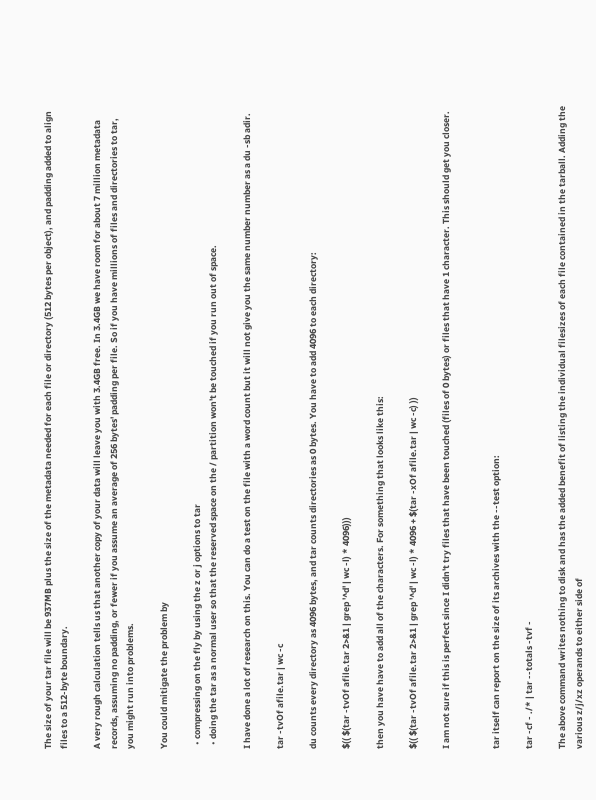The size of your tar file will be 937MB plus the size of the metadata needed for each file or directory (512 bytes per object), and padding added to align files to a 512-byte boundary.

A very rough calculation tells us that another copy of your data will leave you with 3.4GB free. In 3.4GB we have room for about 7 million metadata records, assuming no padding, or fewer if you assume an average of 256 bytes' padding per file. So if you have millions of files and directories to tar, you might run into problems.

You could mitigate the problem by

  • compressing on the fly by using the z or j options to tar
  • doing the tar as a normal user so that the reserved space on the / partition won't be touched if you run out of space.

I have done a lot of research on this. You can do a test on the file with a word count but it will not give you the same number number as a du -sb adir.

tar -tvOf afile.tar | wc -c

du counts every directory as 4096 bytes, and tar counts directories as 0 bytes. You have to add 4096 to each directory:

$(( $(tar -tvOf afile.tar 2>&1 | grep '^d' | wc -l) * 4096)))

then you have have to add all of the characters. For something that looks like this:

$(( $(tar -tvOf afile.tar 2>&1 | grep '^d' | wc -l) * 4096 + $(tar -xOf afile.tar | wc -c) ))

I am not sure if this is perfect since I didn't try files that have been touched (files of 0 bytes) or files that have 1 character. This should get you closer.


tar itself can report on the size of its archives with the --test option:

tar -cf - ./* | tar --totals -tvf -

The above command writes nothing to disk and has the added benefit of listing the individual filesizes of each file contained in the tarball. Adding the various z/j/xz operands to either side of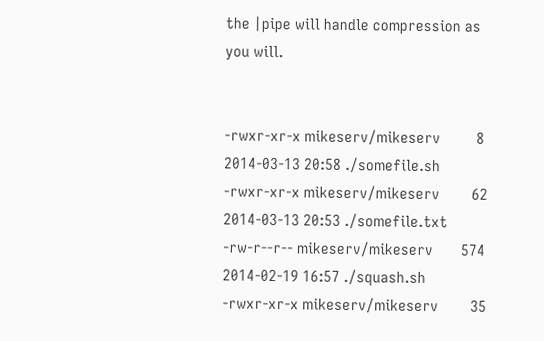the |pipe will handle compression as you will.


-rwxr-xr-x mikeserv/mikeserv         8 2014-03-13 20:58 ./somefile.sh
-rwxr-xr-x mikeserv/mikeserv        62 2014-03-13 20:53 ./somefile.txt
-rw-r--r-- mikeserv/mikeserv       574 2014-02-19 16:57 ./squash.sh
-rwxr-xr-x mikeserv/mikeserv        35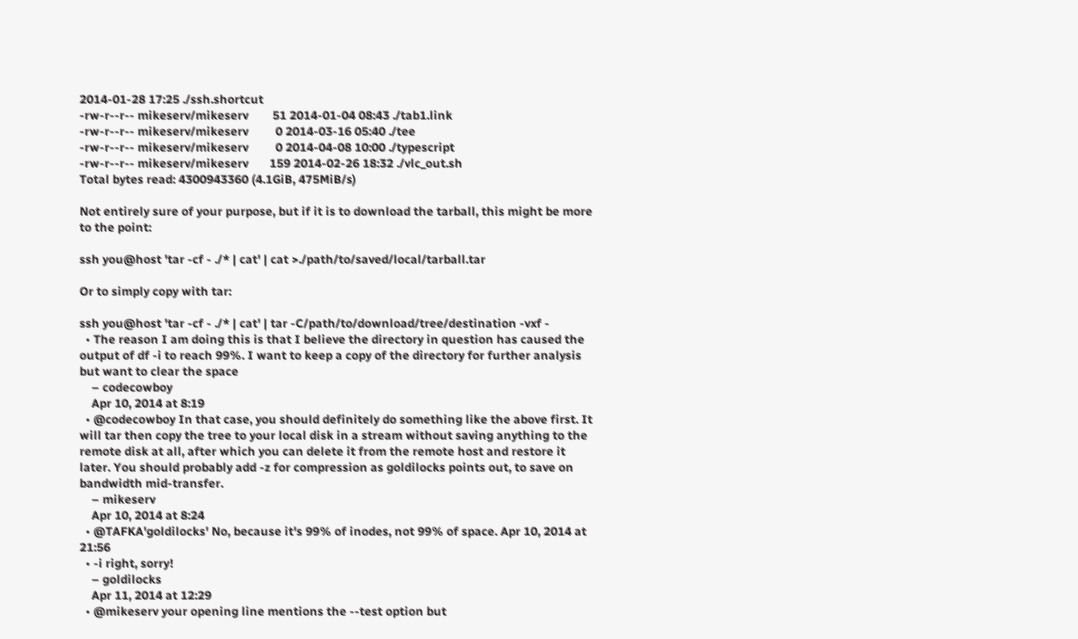2014-01-28 17:25 ./ssh.shortcut
-rw-r--r-- mikeserv/mikeserv        51 2014-01-04 08:43 ./tab1.link
-rw-r--r-- mikeserv/mikeserv         0 2014-03-16 05:40 ./tee
-rw-r--r-- mikeserv/mikeserv         0 2014-04-08 10:00 ./typescript
-rw-r--r-- mikeserv/mikeserv       159 2014-02-26 18:32 ./vlc_out.sh
Total bytes read: 4300943360 (4.1GiB, 475MiB/s)

Not entirely sure of your purpose, but if it is to download the tarball, this might be more to the point:

ssh you@host 'tar -cf - ./* | cat' | cat >./path/to/saved/local/tarball.tar

Or to simply copy with tar:

ssh you@host 'tar -cf - ./* | cat' | tar -C/path/to/download/tree/destination -vxf -
  • The reason I am doing this is that I believe the directory in question has caused the output of df -i to reach 99%. I want to keep a copy of the directory for further analysis but want to clear the space
    – codecowboy
    Apr 10, 2014 at 8:19
  • @codecowboy In that case, you should definitely do something like the above first. It will tar then copy the tree to your local disk in a stream without saving anything to the remote disk at all, after which you can delete it from the remote host and restore it later. You should probably add -z for compression as goldilocks points out, to save on bandwidth mid-transfer.
    – mikeserv
    Apr 10, 2014 at 8:24
  • @TAFKA'goldilocks' No, because it's 99% of inodes, not 99% of space. Apr 10, 2014 at 21:56
  • -i right, sorry!
    – goldilocks
    Apr 11, 2014 at 12:29
  • @mikeserv your opening line mentions the --test option but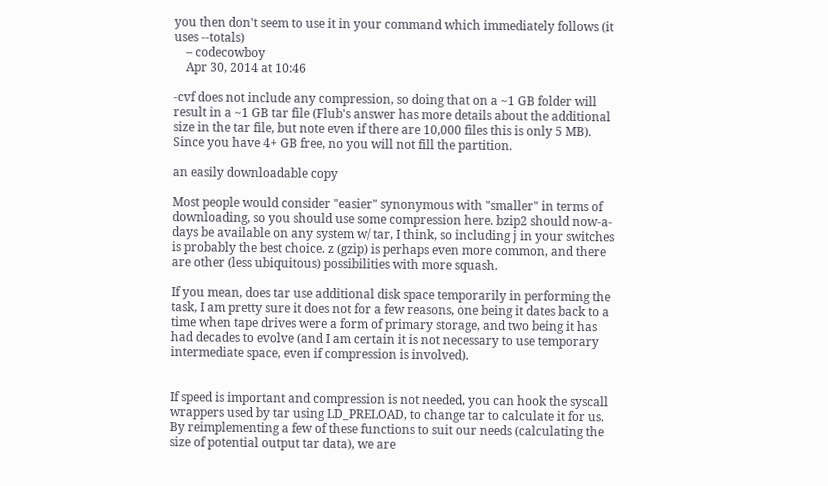you then don't seem to use it in your command which immediately follows (it uses --totals)
    – codecowboy
    Apr 30, 2014 at 10:46

-cvf does not include any compression, so doing that on a ~1 GB folder will result in a ~1 GB tar file (Flub's answer has more details about the additional size in the tar file, but note even if there are 10,000 files this is only 5 MB). Since you have 4+ GB free, no you will not fill the partition.

an easily downloadable copy

Most people would consider "easier" synonymous with "smaller" in terms of downloading, so you should use some compression here. bzip2 should now-a-days be available on any system w/ tar, I think, so including j in your switches is probably the best choice. z (gzip) is perhaps even more common, and there are other (less ubiquitous) possibilities with more squash.

If you mean, does tar use additional disk space temporarily in performing the task, I am pretty sure it does not for a few reasons, one being it dates back to a time when tape drives were a form of primary storage, and two being it has had decades to evolve (and I am certain it is not necessary to use temporary intermediate space, even if compression is involved).


If speed is important and compression is not needed, you can hook the syscall wrappers used by tar using LD_PRELOAD, to change tar to calculate it for us. By reimplementing a few of these functions to suit our needs (calculating the size of potential output tar data), we are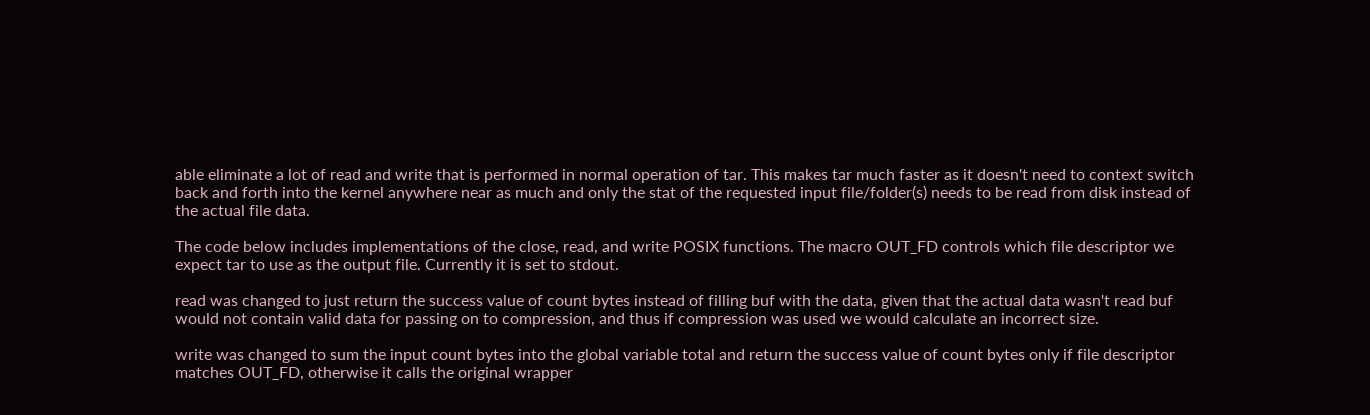able eliminate a lot of read and write that is performed in normal operation of tar. This makes tar much faster as it doesn't need to context switch back and forth into the kernel anywhere near as much and only the stat of the requested input file/folder(s) needs to be read from disk instead of the actual file data.

The code below includes implementations of the close, read, and write POSIX functions. The macro OUT_FD controls which file descriptor we expect tar to use as the output file. Currently it is set to stdout.

read was changed to just return the success value of count bytes instead of filling buf with the data, given that the actual data wasn't read buf would not contain valid data for passing on to compression, and thus if compression was used we would calculate an incorrect size.

write was changed to sum the input count bytes into the global variable total and return the success value of count bytes only if file descriptor matches OUT_FD, otherwise it calls the original wrapper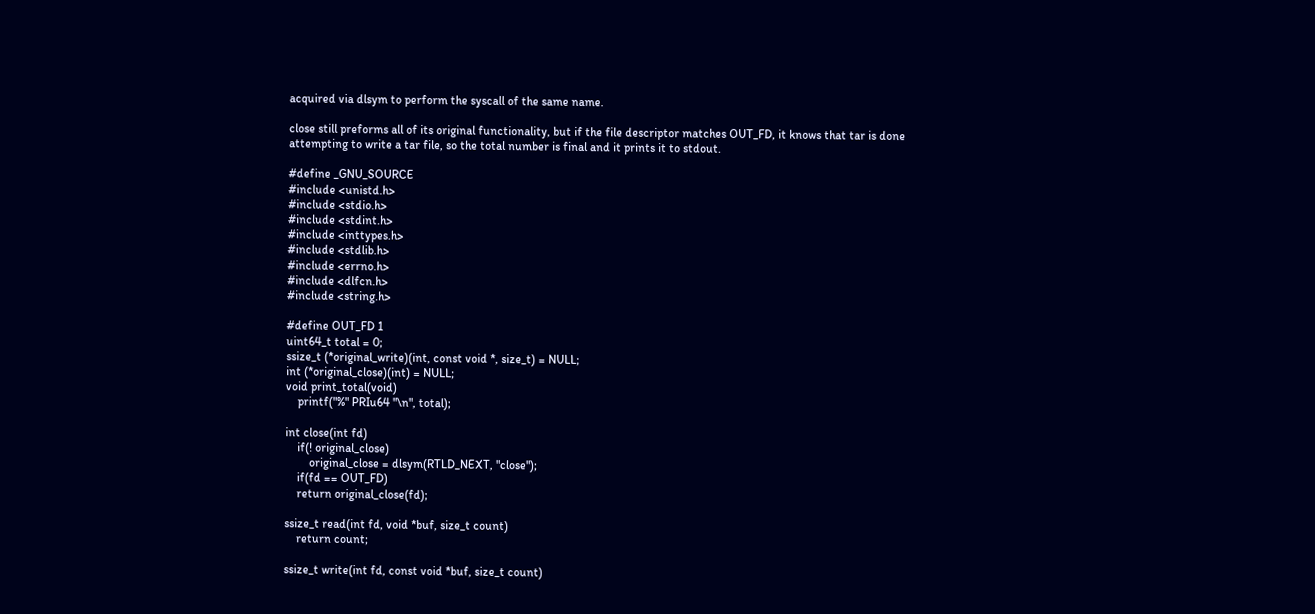acquired via dlsym to perform the syscall of the same name.

close still preforms all of its original functionality, but if the file descriptor matches OUT_FD, it knows that tar is done attempting to write a tar file, so the total number is final and it prints it to stdout.

#define _GNU_SOURCE
#include <unistd.h>
#include <stdio.h>
#include <stdint.h>
#include <inttypes.h>
#include <stdlib.h>
#include <errno.h>
#include <dlfcn.h>
#include <string.h>

#define OUT_FD 1
uint64_t total = 0;
ssize_t (*original_write)(int, const void *, size_t) = NULL;
int (*original_close)(int) = NULL;
void print_total(void)
    printf("%" PRIu64 "\n", total);

int close(int fd)
    if(! original_close)
        original_close = dlsym(RTLD_NEXT, "close");
    if(fd == OUT_FD)
    return original_close(fd);

ssize_t read(int fd, void *buf, size_t count)
    return count;

ssize_t write(int fd, const void *buf, size_t count)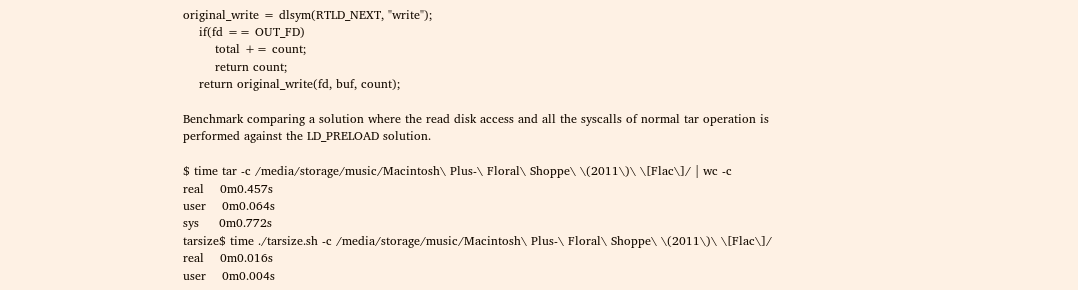original_write = dlsym(RTLD_NEXT, "write");
    if(fd == OUT_FD)
        total += count;
        return count;
    return original_write(fd, buf, count);

Benchmark comparing a solution where the read disk access and all the syscalls of normal tar operation is performed against the LD_PRELOAD solution.

$ time tar -c /media/storage/music/Macintosh\ Plus-\ Floral\ Shoppe\ \(2011\)\ \[Flac\]/ | wc -c
real    0m0.457s
user    0m0.064s
sys     0m0.772s
tarsize$ time ./tarsize.sh -c /media/storage/music/Macintosh\ Plus-\ Floral\ Shoppe\ \(2011\)\ \[Flac\]/
real    0m0.016s
user    0m0.004s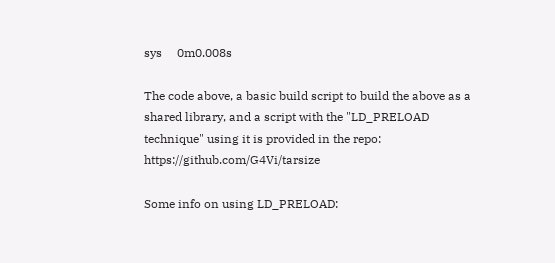sys     0m0.008s

The code above, a basic build script to build the above as a shared library, and a script with the "LD_PRELOAD technique" using it is provided in the repo: https://github.com/G4Vi/tarsize

Some info on using LD_PRELOAD: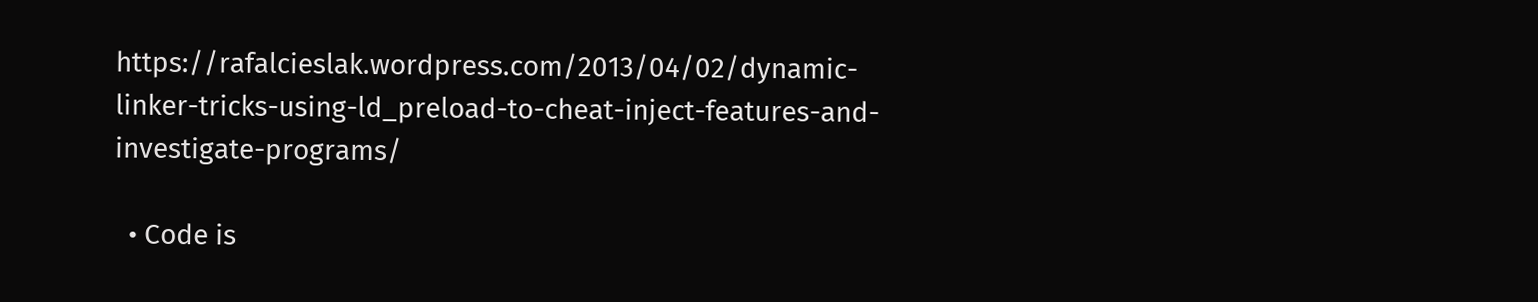https://rafalcieslak.wordpress.com/2013/04/02/dynamic-linker-tricks-using-ld_preload-to-cheat-inject-features-and-investigate-programs/

  • Code is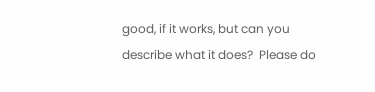good, if it works, but can you describe what it does?  Please do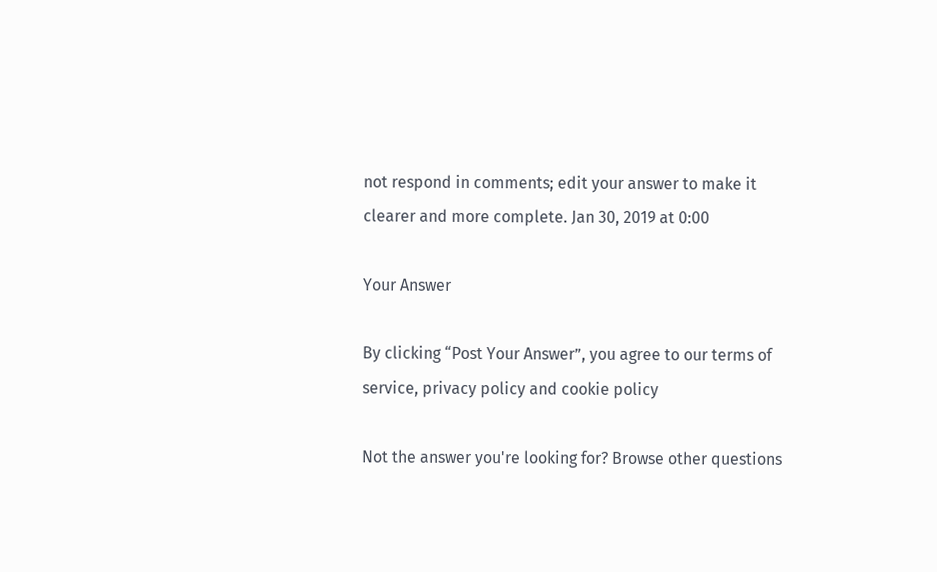not respond in comments; edit your answer to make it clearer and more complete. Jan 30, 2019 at 0:00

Your Answer

By clicking “Post Your Answer”, you agree to our terms of service, privacy policy and cookie policy

Not the answer you're looking for? Browse other questions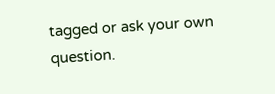tagged or ask your own question.